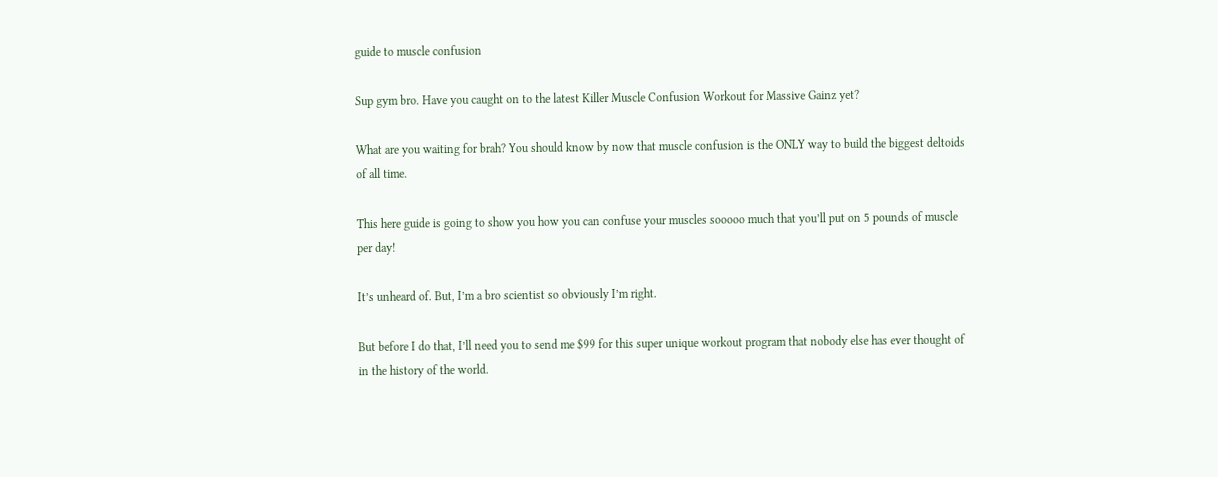guide to muscle confusion

Sup gym bro. Have you caught on to the latest Killer Muscle Confusion Workout for Massive Gainz yet?

What are you waiting for brah? You should know by now that muscle confusion is the ONLY way to build the biggest deltoids of all time.

This here guide is going to show you how you can confuse your muscles sooooo much that you’ll put on 5 pounds of muscle per day!

It’s unheard of. But, I’m a bro scientist so obviously I’m right.

But before I do that, I’ll need you to send me $99 for this super unique workout program that nobody else has ever thought of in the history of the world.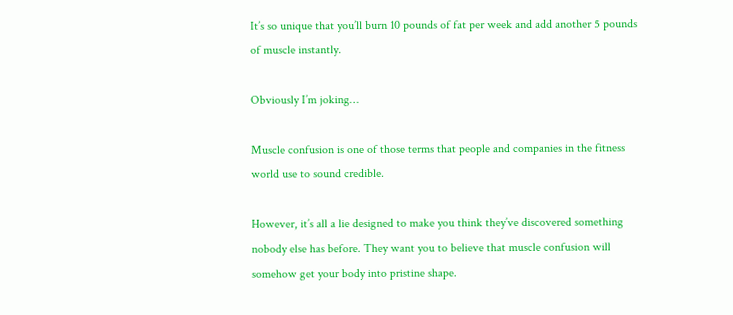It’s so unique that you’ll burn 10 pounds of fat per week and add another 5 pounds of muscle instantly.

Obviously I’m joking…

Muscle confusion is one of those terms that people and companies in the fitness world use to sound credible.

However, it’s all a lie designed to make you think they’ve discovered something nobody else has before. They want you to believe that muscle confusion will somehow get your body into pristine shape.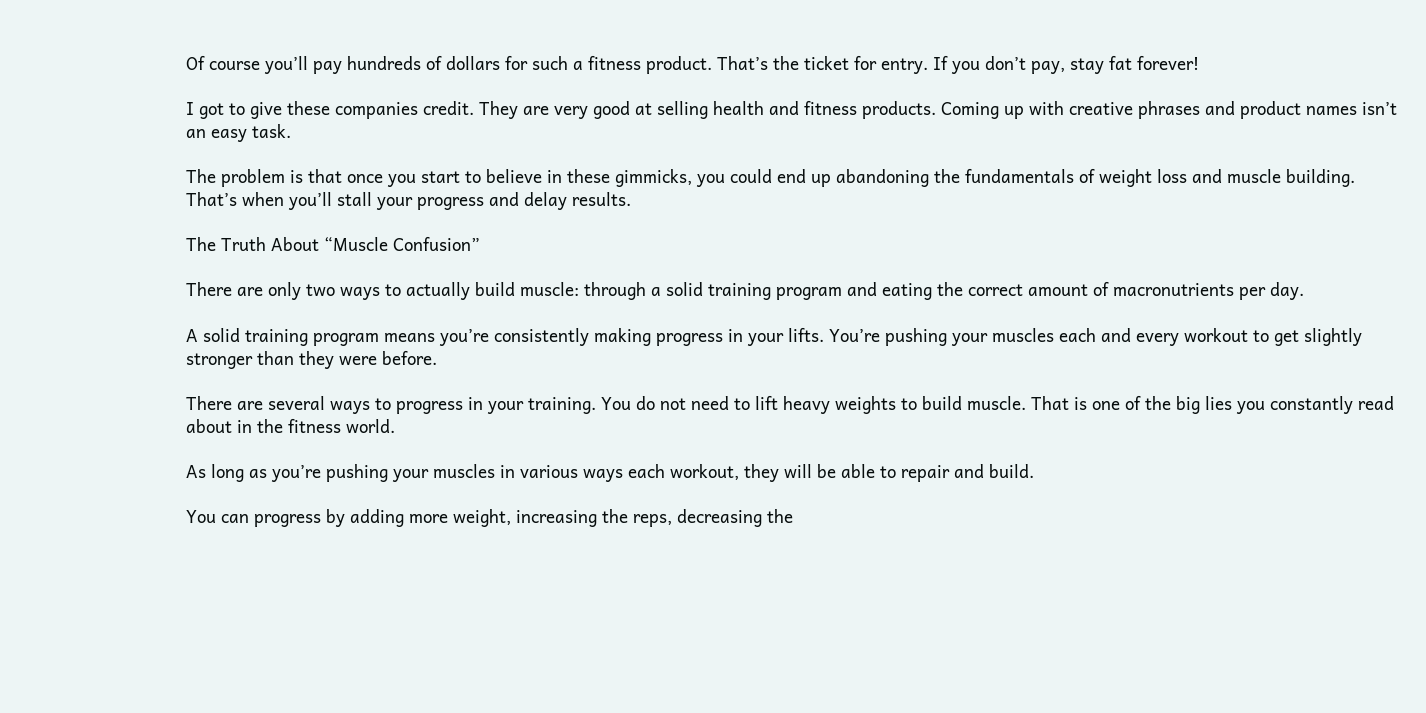Of course you’ll pay hundreds of dollars for such a fitness product. That’s the ticket for entry. If you don’t pay, stay fat forever!

I got to give these companies credit. They are very good at selling health and fitness products. Coming up with creative phrases and product names isn’t an easy task.

The problem is that once you start to believe in these gimmicks, you could end up abandoning the fundamentals of weight loss and muscle building. That’s when you’ll stall your progress and delay results.

The Truth About “Muscle Confusion”

There are only two ways to actually build muscle: through a solid training program and eating the correct amount of macronutrients per day.

A solid training program means you’re consistently making progress in your lifts. You’re pushing your muscles each and every workout to get slightly stronger than they were before.

There are several ways to progress in your training. You do not need to lift heavy weights to build muscle. That is one of the big lies you constantly read about in the fitness world.

As long as you’re pushing your muscles in various ways each workout, they will be able to repair and build.

You can progress by adding more weight, increasing the reps, decreasing the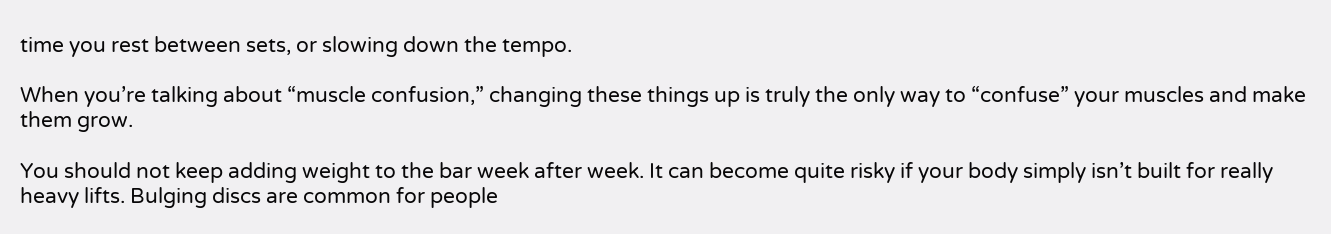time you rest between sets, or slowing down the tempo.

When you’re talking about “muscle confusion,” changing these things up is truly the only way to “confuse” your muscles and make them grow.

You should not keep adding weight to the bar week after week. It can become quite risky if your body simply isn’t built for really heavy lifts. Bulging discs are common for people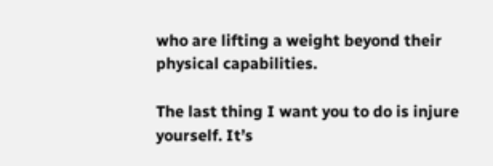who are lifting a weight beyond their physical capabilities.

The last thing I want you to do is injure yourself. It’s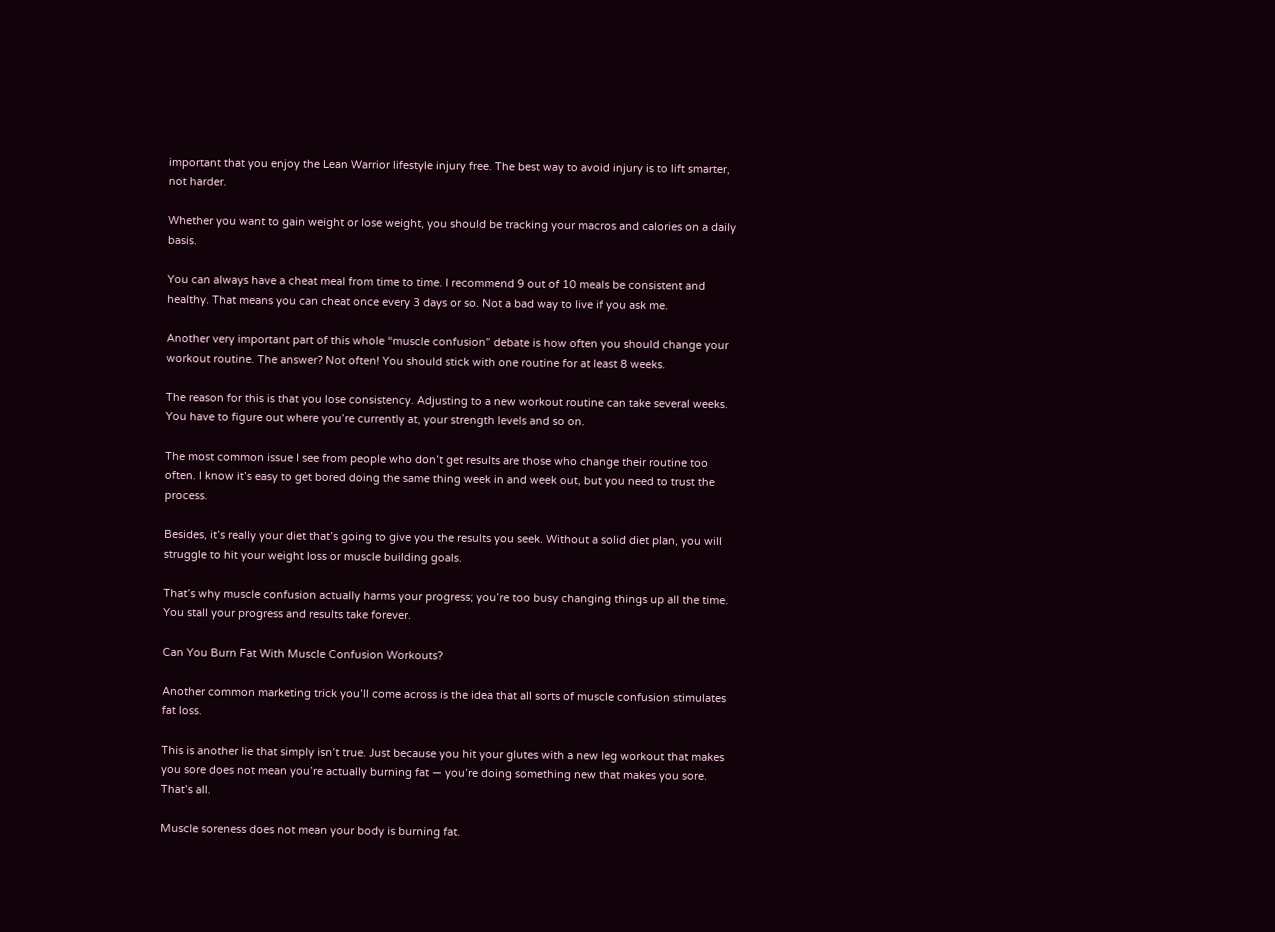important that you enjoy the Lean Warrior lifestyle injury free. The best way to avoid injury is to lift smarter, not harder.

Whether you want to gain weight or lose weight, you should be tracking your macros and calories on a daily basis.

You can always have a cheat meal from time to time. I recommend 9 out of 10 meals be consistent and healthy. That means you can cheat once every 3 days or so. Not a bad way to live if you ask me.

Another very important part of this whole “muscle confusion” debate is how often you should change your workout routine. The answer? Not often! You should stick with one routine for at least 8 weeks.

The reason for this is that you lose consistency. Adjusting to a new workout routine can take several weeks. You have to figure out where you’re currently at, your strength levels and so on.

The most common issue I see from people who don’t get results are those who change their routine too often. I know it’s easy to get bored doing the same thing week in and week out, but you need to trust the process.

Besides, it’s really your diet that’s going to give you the results you seek. Without a solid diet plan, you will struggle to hit your weight loss or muscle building goals.

That’s why muscle confusion actually harms your progress; you’re too busy changing things up all the time. You stall your progress and results take forever.

Can You Burn Fat With Muscle Confusion Workouts?

Another common marketing trick you’ll come across is the idea that all sorts of muscle confusion stimulates fat loss.

This is another lie that simply isn’t true. Just because you hit your glutes with a new leg workout that makes you sore does not mean you’re actually burning fat — you’re doing something new that makes you sore. That’s all.

Muscle soreness does not mean your body is burning fat.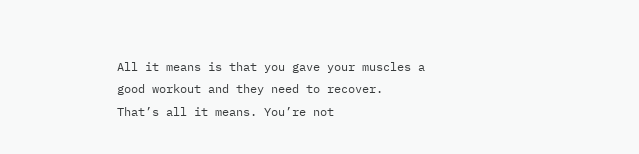All it means is that you gave your muscles a good workout and they need to recover. That’s all it means. You’re not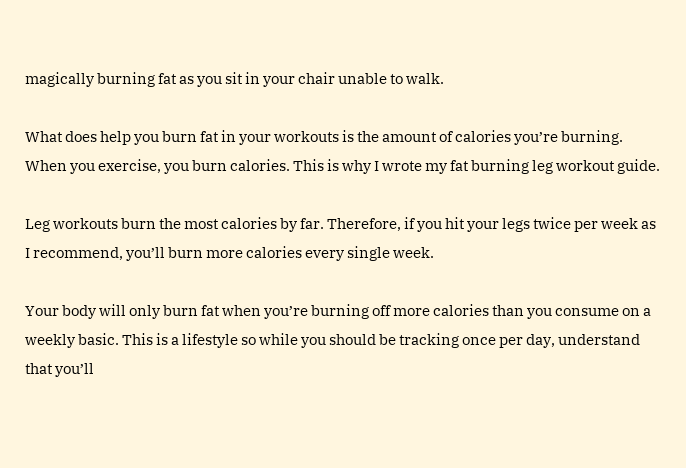magically burning fat as you sit in your chair unable to walk.

What does help you burn fat in your workouts is the amount of calories you’re burning. When you exercise, you burn calories. This is why I wrote my fat burning leg workout guide.

Leg workouts burn the most calories by far. Therefore, if you hit your legs twice per week as I recommend, you’ll burn more calories every single week.

Your body will only burn fat when you’re burning off more calories than you consume on a weekly basic. This is a lifestyle so while you should be tracking once per day, understand that you’ll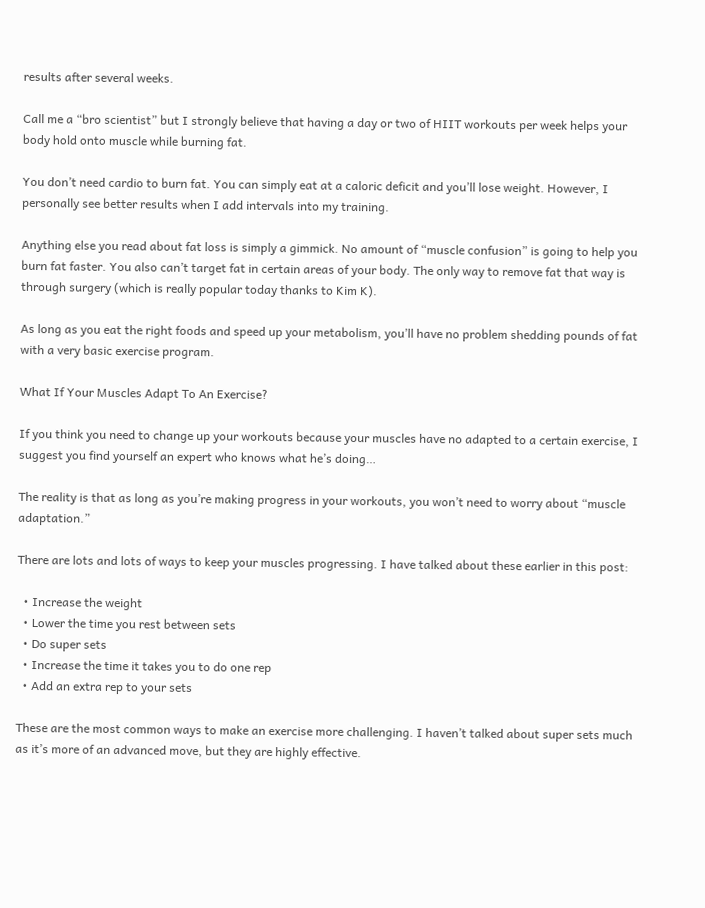results after several weeks.

Call me a “bro scientist” but I strongly believe that having a day or two of HIIT workouts per week helps your body hold onto muscle while burning fat.

You don’t need cardio to burn fat. You can simply eat at a caloric deficit and you’ll lose weight. However, I personally see better results when I add intervals into my training.

Anything else you read about fat loss is simply a gimmick. No amount of “muscle confusion” is going to help you burn fat faster. You also can’t target fat in certain areas of your body. The only way to remove fat that way is through surgery (which is really popular today thanks to Kim K).

As long as you eat the right foods and speed up your metabolism, you’ll have no problem shedding pounds of fat with a very basic exercise program.

What If Your Muscles Adapt To An Exercise?

If you think you need to change up your workouts because your muscles have no adapted to a certain exercise, I suggest you find yourself an expert who knows what he’s doing…

The reality is that as long as you’re making progress in your workouts, you won’t need to worry about “muscle adaptation.”

There are lots and lots of ways to keep your muscles progressing. I have talked about these earlier in this post:

  • Increase the weight
  • Lower the time you rest between sets
  • Do super sets
  • Increase the time it takes you to do one rep
  • Add an extra rep to your sets

These are the most common ways to make an exercise more challenging. I haven’t talked about super sets much as it’s more of an advanced move, but they are highly effective.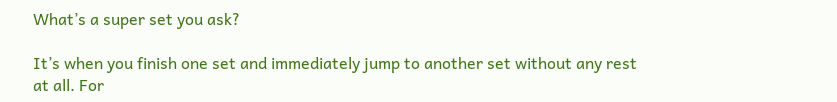What’s a super set you ask?

It’s when you finish one set and immediately jump to another set without any rest at all. For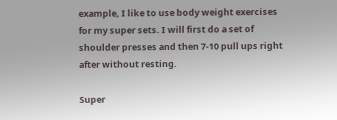example, I like to use body weight exercises for my super sets. I will first do a set of shoulder presses and then 7-10 pull ups right after without resting.

Super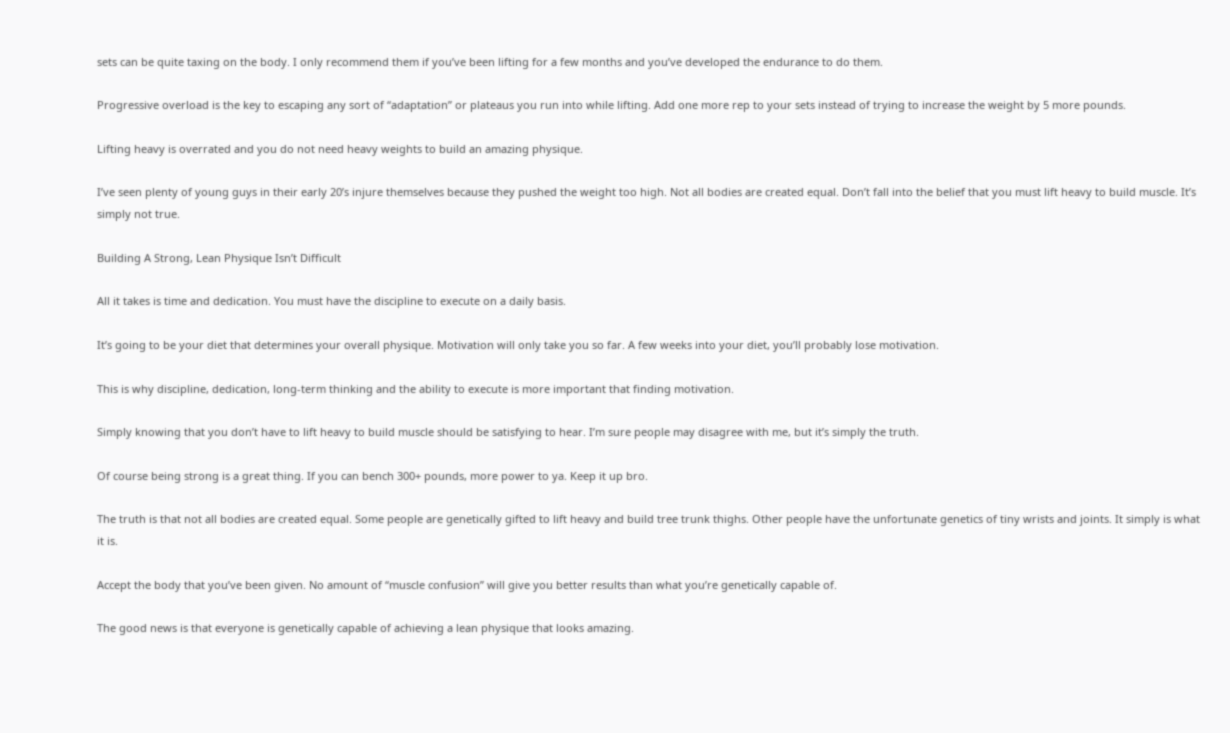sets can be quite taxing on the body. I only recommend them if you’ve been lifting for a few months and you’ve developed the endurance to do them.

Progressive overload is the key to escaping any sort of “adaptation” or plateaus you run into while lifting. Add one more rep to your sets instead of trying to increase the weight by 5 more pounds.

Lifting heavy is overrated and you do not need heavy weights to build an amazing physique.

I’ve seen plenty of young guys in their early 20’s injure themselves because they pushed the weight too high. Not all bodies are created equal. Don’t fall into the belief that you must lift heavy to build muscle. It’s simply not true.

Building A Strong, Lean Physique Isn’t Difficult

All it takes is time and dedication. You must have the discipline to execute on a daily basis.

It’s going to be your diet that determines your overall physique. Motivation will only take you so far. A few weeks into your diet, you’ll probably lose motivation.

This is why discipline, dedication, long-term thinking and the ability to execute is more important that finding motivation.

Simply knowing that you don’t have to lift heavy to build muscle should be satisfying to hear. I’m sure people may disagree with me, but it’s simply the truth.

Of course being strong is a great thing. If you can bench 300+ pounds, more power to ya. Keep it up bro.

The truth is that not all bodies are created equal. Some people are genetically gifted to lift heavy and build tree trunk thighs. Other people have the unfortunate genetics of tiny wrists and joints. It simply is what it is.

Accept the body that you’ve been given. No amount of “muscle confusion” will give you better results than what you’re genetically capable of.

The good news is that everyone is genetically capable of achieving a lean physique that looks amazing.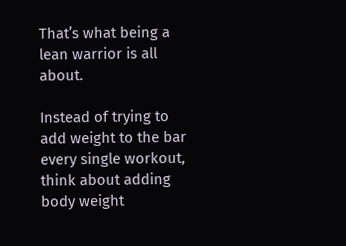That’s what being a lean warrior is all about.

Instead of trying to add weight to the bar every single workout, think about adding body weight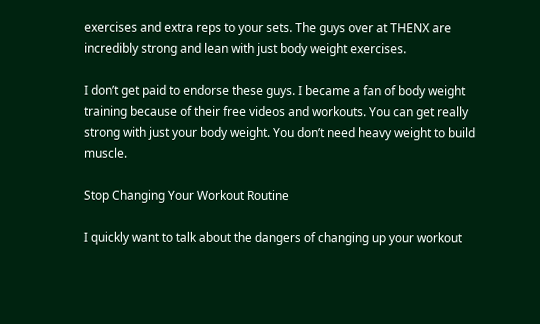exercises and extra reps to your sets. The guys over at THENX are incredibly strong and lean with just body weight exercises.

I don’t get paid to endorse these guys. I became a fan of body weight training because of their free videos and workouts. You can get really strong with just your body weight. You don’t need heavy weight to build muscle.

Stop Changing Your Workout Routine

I quickly want to talk about the dangers of changing up your workout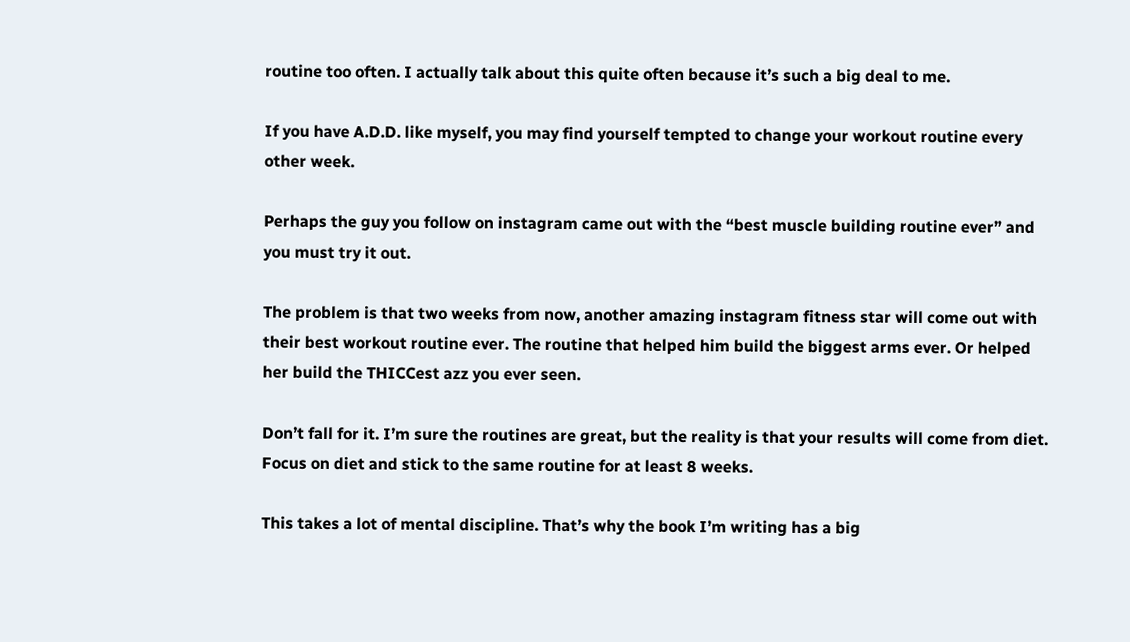routine too often. I actually talk about this quite often because it’s such a big deal to me.

If you have A.D.D. like myself, you may find yourself tempted to change your workout routine every other week.

Perhaps the guy you follow on instagram came out with the “best muscle building routine ever” and you must try it out.

The problem is that two weeks from now, another amazing instagram fitness star will come out with their best workout routine ever. The routine that helped him build the biggest arms ever. Or helped her build the THICCest azz you ever seen.

Don’t fall for it. I’m sure the routines are great, but the reality is that your results will come from diet. Focus on diet and stick to the same routine for at least 8 weeks.

This takes a lot of mental discipline. That’s why the book I’m writing has a big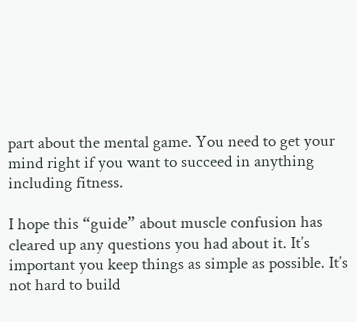part about the mental game. You need to get your mind right if you want to succeed in anything including fitness.

I hope this “guide” about muscle confusion has cleared up any questions you had about it. It’s important you keep things as simple as possible. It’s not hard to build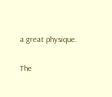a great physique.

The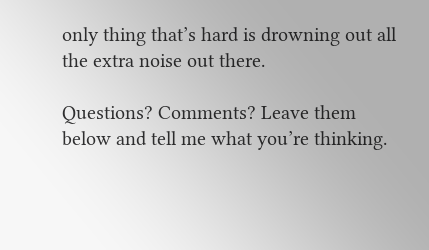only thing that’s hard is drowning out all the extra noise out there.

Questions? Comments? Leave them below and tell me what you’re thinking.